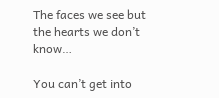The faces we see but the hearts we don’t know…

You can’t get into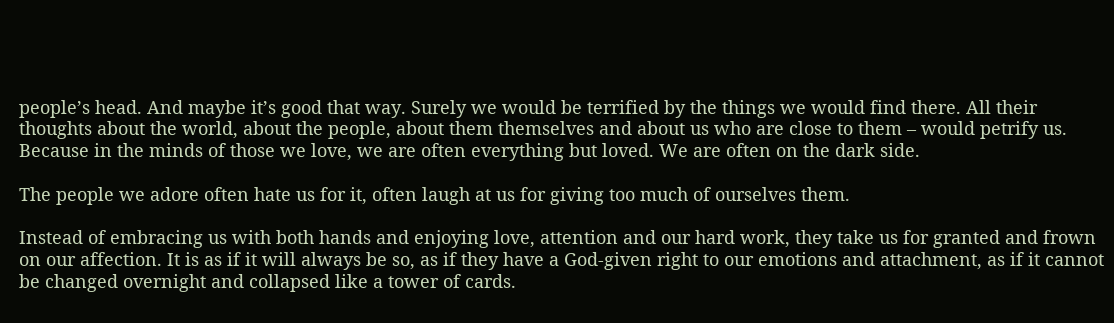people’s head. And maybe it’s good that way. Surely we would be terrified by the things we would find there. All their thoughts about the world, about the people, about them themselves and about us who are close to them – would petrify us. Because in the minds of those we love, we are often everything but loved. We are often on the dark side.

The people we adore often hate us for it, often laugh at us for giving too much of ourselves them.

Instead of embracing us with both hands and enjoying love, attention and our hard work, they take us for granted and frown on our affection. It is as if it will always be so, as if they have a God-given right to our emotions and attachment, as if it cannot be changed overnight and collapsed like a tower of cards.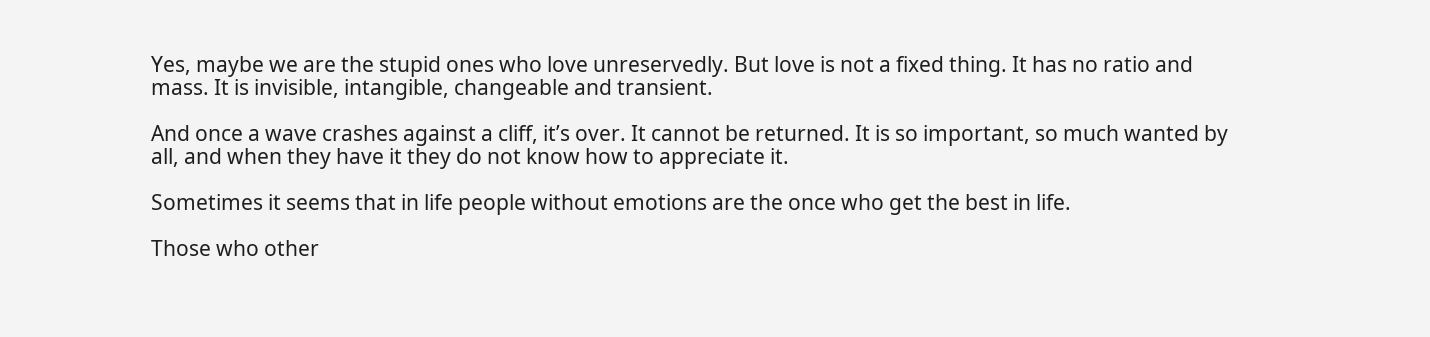Yes, maybe we are the stupid ones who love unreservedly. But love is not a fixed thing. It has no ratio and mass. It is invisible, intangible, changeable and transient.

And once a wave crashes against a cliff, it’s over. It cannot be returned. It is so important, so much wanted by all, and when they have it they do not know how to appreciate it.

Sometimes it seems that in life people without emotions are the once who get the best in life.

Those who other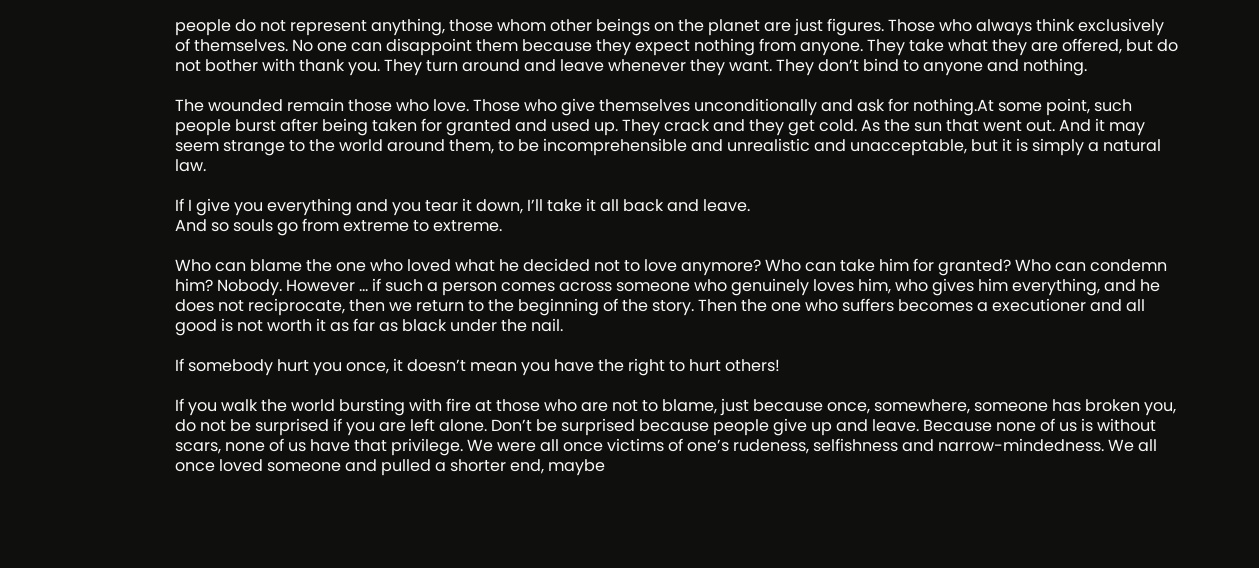people do not represent anything, those whom other beings on the planet are just figures. Those who always think exclusively of themselves. No one can disappoint them because they expect nothing from anyone. They take what they are offered, but do not bother with thank you. They turn around and leave whenever they want. They don’t bind to anyone and nothing.

The wounded remain those who love. Those who give themselves unconditionally and ask for nothing.At some point, such people burst after being taken for granted and used up. They crack and they get cold. As the sun that went out. And it may seem strange to the world around them, to be incomprehensible and unrealistic and unacceptable, but it is simply a natural law.

If I give you everything and you tear it down, I’ll take it all back and leave.
And so souls go from extreme to extreme.

Who can blame the one who loved what he decided not to love anymore? Who can take him for granted? Who can condemn him? Nobody. However … if such a person comes across someone who genuinely loves him, who gives him everything, and he does not reciprocate, then we return to the beginning of the story. Then the one who suffers becomes a executioner and all good is not worth it as far as black under the nail.

If somebody hurt you once, it doesn’t mean you have the right to hurt others!

If you walk the world bursting with fire at those who are not to blame, just because once, somewhere, someone has broken you, do not be surprised if you are left alone. Don’t be surprised because people give up and leave. Because none of us is without scars, none of us have that privilege. We were all once victims of one’s rudeness, selfishness and narrow-mindedness. We all once loved someone and pulled a shorter end, maybe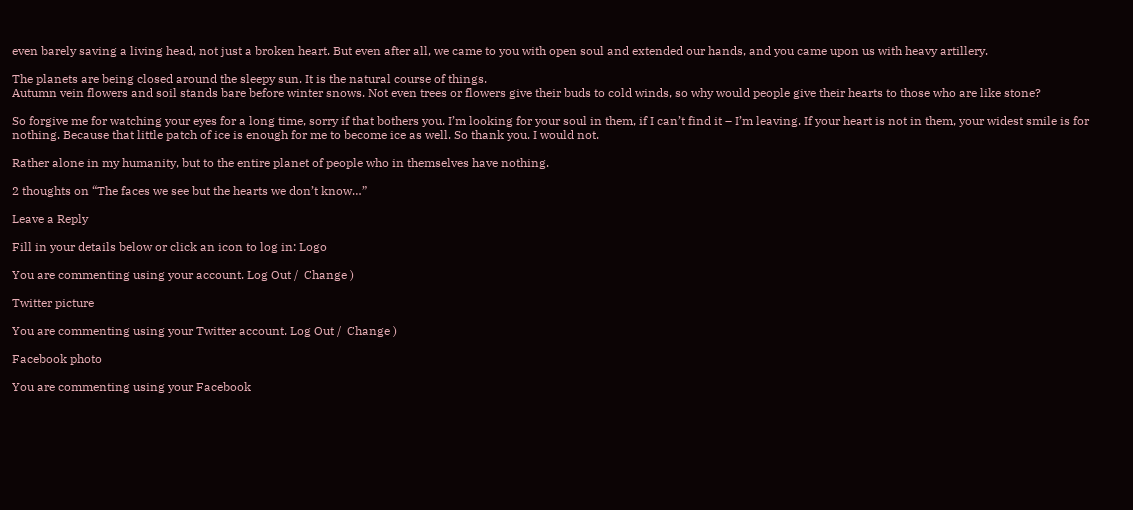even barely saving a living head, not just a broken heart. But even after all, we came to you with open soul and extended our hands, and you came upon us with heavy artillery.

The planets are being closed around the sleepy sun. It is the natural course of things.
Autumn vein flowers and soil stands bare before winter snows. Not even trees or flowers give their buds to cold winds, so why would people give their hearts to those who are like stone?

So forgive me for watching your eyes for a long time, sorry if that bothers you. I’m looking for your soul in them, if I can’t find it – I’m leaving. If your heart is not in them, your widest smile is for nothing. Because that little patch of ice is enough for me to become ice as well. So thank you. I would not.

Rather alone in my humanity, but to the entire planet of people who in themselves have nothing.

2 thoughts on “The faces we see but the hearts we don’t know…”

Leave a Reply

Fill in your details below or click an icon to log in: Logo

You are commenting using your account. Log Out /  Change )

Twitter picture

You are commenting using your Twitter account. Log Out /  Change )

Facebook photo

You are commenting using your Facebook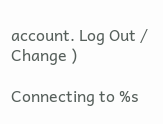account. Log Out /  Change )

Connecting to %s